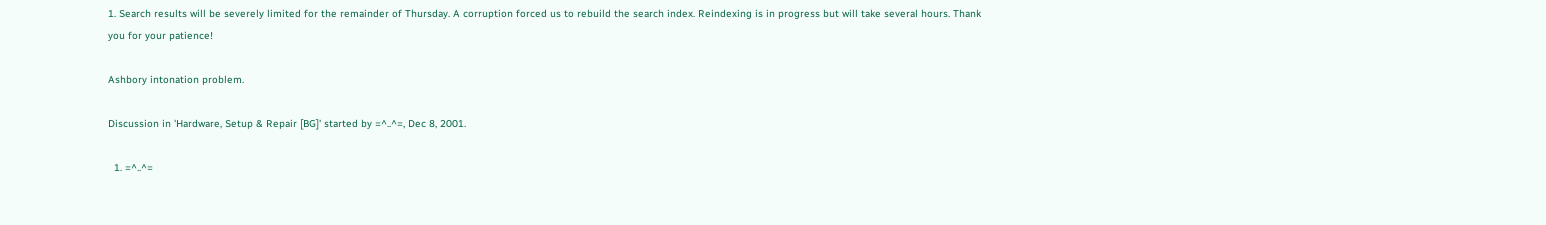1. Search results will be severely limited for the remainder of Thursday. A corruption forced us to rebuild the search index. Reindexing is in progress but will take several hours. Thank you for your patience!

Ashbory intonation problem.

Discussion in 'Hardware, Setup & Repair [BG]' started by =^..^=, Dec 8, 2001.

  1. =^..^=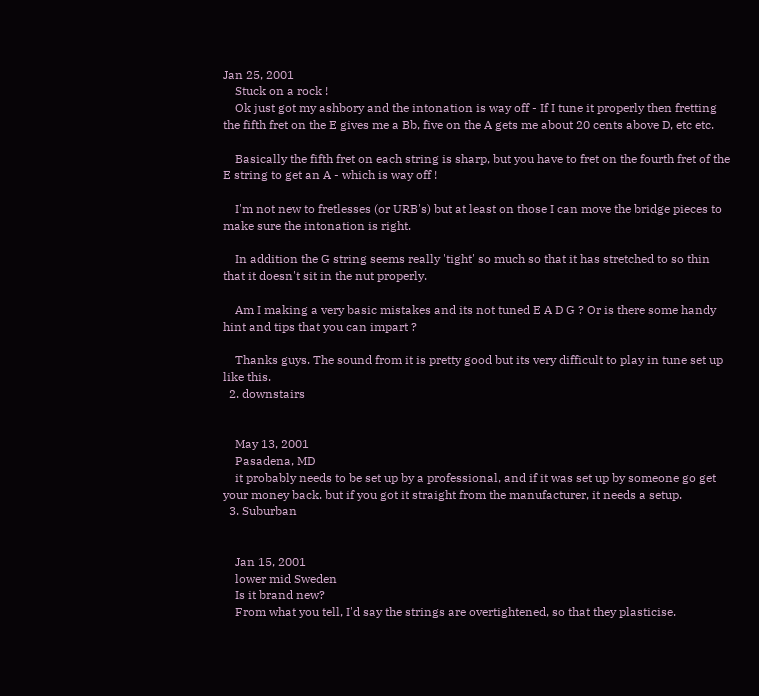Jan 25, 2001
    Stuck on a rock !
    Ok just got my ashbory and the intonation is way off - If I tune it properly then fretting the fifth fret on the E gives me a Bb, five on the A gets me about 20 cents above D, etc etc.

    Basically the fifth fret on each string is sharp, but you have to fret on the fourth fret of the E string to get an A - which is way off !

    I'm not new to fretlesses (or URB's) but at least on those I can move the bridge pieces to make sure the intonation is right.

    In addition the G string seems really 'tight' so much so that it has stretched to so thin that it doesn't sit in the nut properly.

    Am I making a very basic mistakes and its not tuned E A D G ? Or is there some handy hint and tips that you can impart ?

    Thanks guys. The sound from it is pretty good but its very difficult to play in tune set up like this.
  2. downstairs


    May 13, 2001
    Pasadena, MD
    it probably needs to be set up by a professional, and if it was set up by someone go get your money back. but if you got it straight from the manufacturer, it needs a setup.
  3. Suburban


    Jan 15, 2001
    lower mid Sweden
    Is it brand new?
    From what you tell, I'd say the strings are overtightened, so that they plasticise.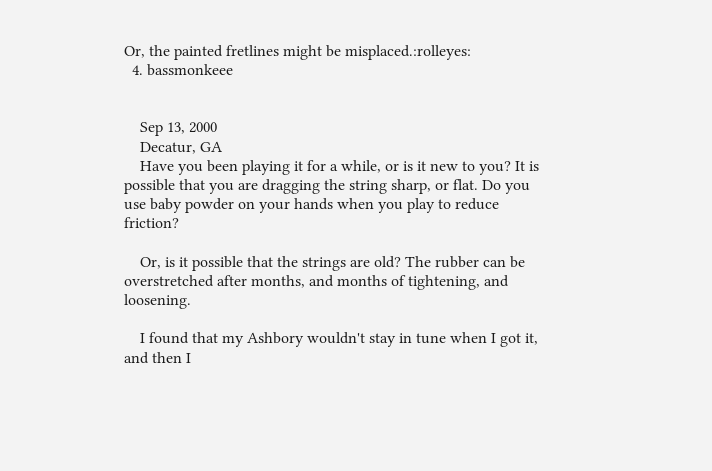Or, the painted fretlines might be misplaced.:rolleyes:
  4. bassmonkeee


    Sep 13, 2000
    Decatur, GA
    Have you been playing it for a while, or is it new to you? It is possible that you are dragging the string sharp, or flat. Do you use baby powder on your hands when you play to reduce friction?

    Or, is it possible that the strings are old? The rubber can be overstretched after months, and months of tightening, and loosening.

    I found that my Ashbory wouldn't stay in tune when I got it, and then I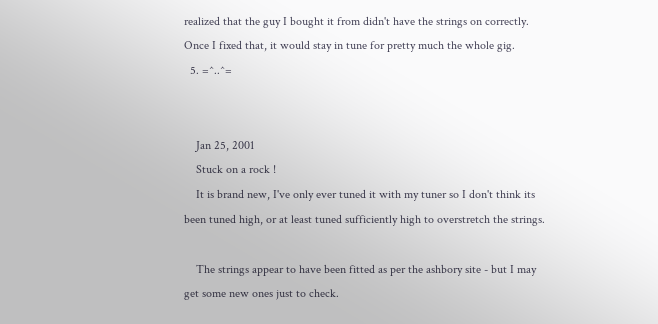realized that the guy I bought it from didn't have the strings on correctly. Once I fixed that, it would stay in tune for pretty much the whole gig.
  5. =^..^=


    Jan 25, 2001
    Stuck on a rock !
    It is brand new, I've only ever tuned it with my tuner so I don't think its been tuned high, or at least tuned sufficiently high to overstretch the strings.

    The strings appear to have been fitted as per the ashbory site - but I may get some new ones just to check.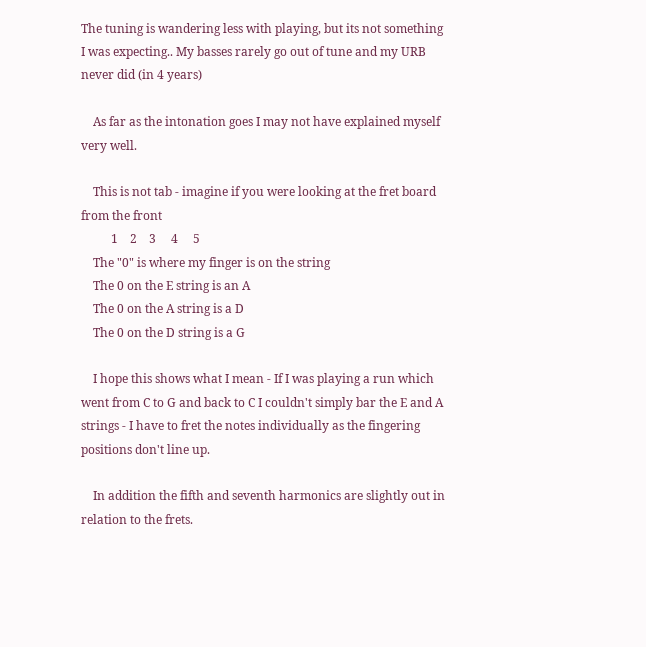The tuning is wandering less with playing, but its not something I was expecting.. My basses rarely go out of tune and my URB never did (in 4 years)

    As far as the intonation goes I may not have explained myself very well.

    This is not tab - imagine if you were looking at the fret board from the front
          1    2    3     4     5
    The "0" is where my finger is on the string
    The 0 on the E string is an A
    The 0 on the A string is a D
    The 0 on the D string is a G

    I hope this shows what I mean - If I was playing a run which went from C to G and back to C I couldn't simply bar the E and A strings - I have to fret the notes individually as the fingering positions don't line up.

    In addition the fifth and seventh harmonics are slightly out in relation to the frets.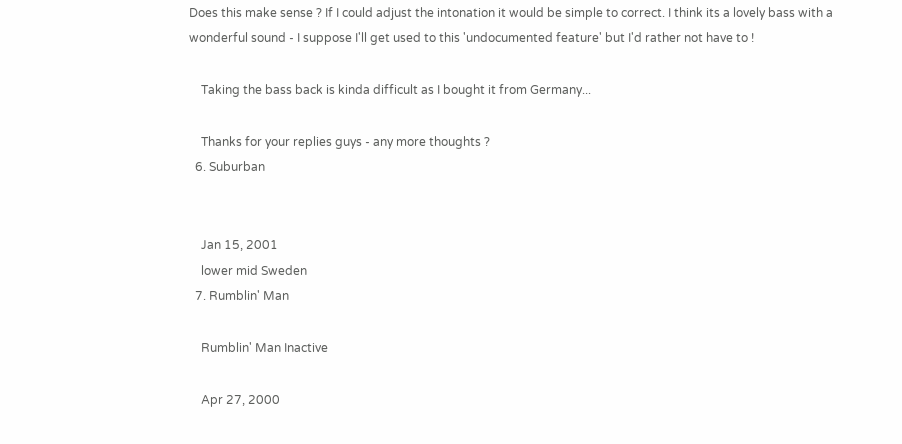Does this make sense ? If I could adjust the intonation it would be simple to correct. I think its a lovely bass with a wonderful sound - I suppose I'll get used to this 'undocumented feature' but I'd rather not have to !

    Taking the bass back is kinda difficult as I bought it from Germany...

    Thanks for your replies guys - any more thoughts ?
  6. Suburban


    Jan 15, 2001
    lower mid Sweden
  7. Rumblin' Man

    Rumblin' Man Inactive

    Apr 27, 2000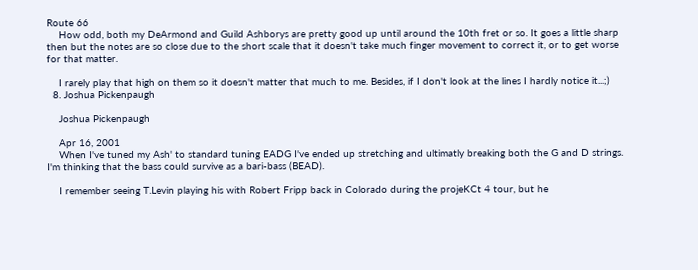Route 66
    How odd, both my DeArmond and Guild Ashborys are pretty good up until around the 10th fret or so. It goes a little sharp then but the notes are so close due to the short scale that it doesn't take much finger movement to correct it, or to get worse for that matter.

    I rarely play that high on them so it doesn't matter that much to me. Besides, if I don't look at the lines I hardly notice it...;)
  8. Joshua Pickenpaugh

    Joshua Pickenpaugh

    Apr 16, 2001
    When I've tuned my Ash' to standard tuning EADG I've ended up stretching and ultimatly breaking both the G and D strings. I'm thinking that the bass could survive as a bari-bass (BEAD).

    I remember seeing T.Levin playing his with Robert Fripp back in Colorado during the projeKCt 4 tour, but he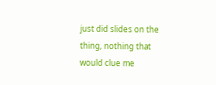just did slides on the thing, nothing that would clue me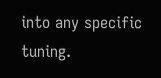into any specific tuning.